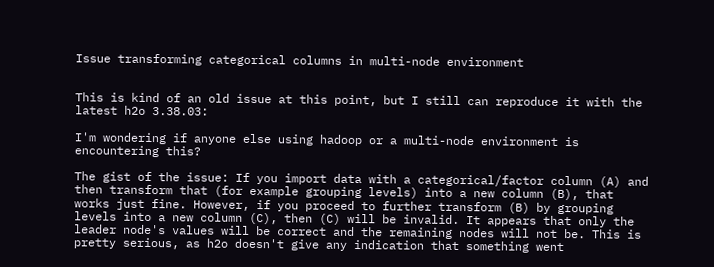Issue transforming categorical columns in multi-node environment


This is kind of an old issue at this point, but I still can reproduce it with the latest h2o 3.38.03:

I'm wondering if anyone else using hadoop or a multi-node environment is encountering this?

The gist of the issue: If you import data with a categorical/factor column (A) and then transform that (for example grouping levels) into a new column (B), that works just fine. However, if you proceed to further transform (B) by grouping levels into a new column (C), then (C) will be invalid. It appears that only the leader node's values will be correct and the remaining nodes will not be. This is pretty serious, as h2o doesn't give any indication that something went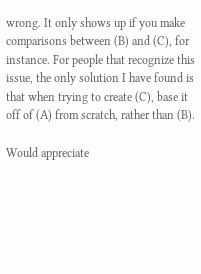wrong. It only shows up if you make comparisons between (B) and (C), for instance. For people that recognize this issue, the only solution I have found is that when trying to create (C), base it off of (A) from scratch, rather than (B).

Would appreciate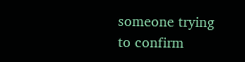someone trying to confirm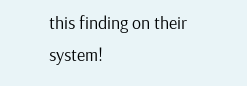this finding on their system!